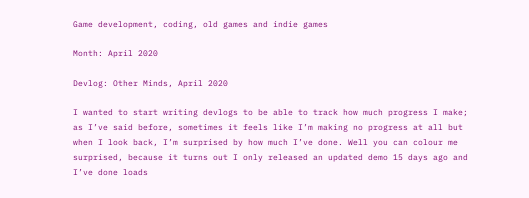Game development, coding, old games and indie games

Month: April 2020

Devlog: Other Minds, April 2020

I wanted to start writing devlogs to be able to track how much progress I make; as I’ve said before, sometimes it feels like I’m making no progress at all but when I look back, I’m surprised by how much I’ve done. Well you can colour me surprised, because it turns out I only released an updated demo 15 days ago and I’ve done loads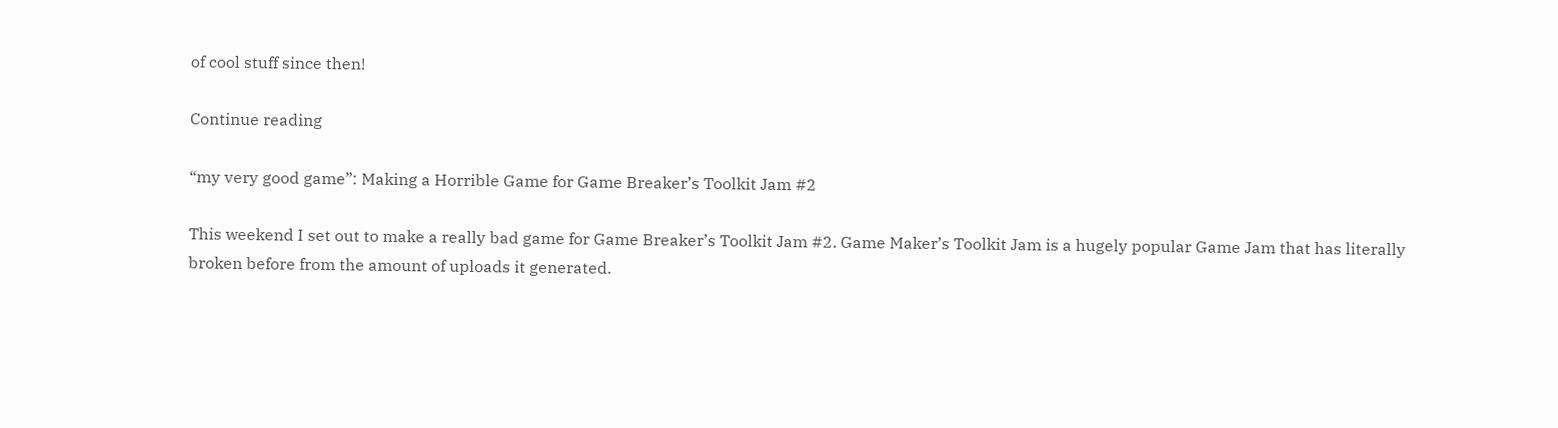of cool stuff since then!

Continue reading

“my very good game”: Making a Horrible Game for Game Breaker’s Toolkit Jam #2

This weekend I set out to make a really bad game for Game Breaker’s Toolkit Jam #2. Game Maker’s Toolkit Jam is a hugely popular Game Jam that has literally broken before from the amount of uploads it generated.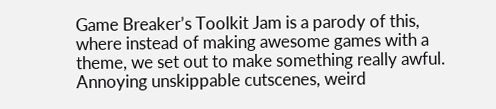Game Breaker’s Toolkit Jam is a parody of this, where instead of making awesome games with a theme, we set out to make something really awful. Annoying unskippable cutscenes, weird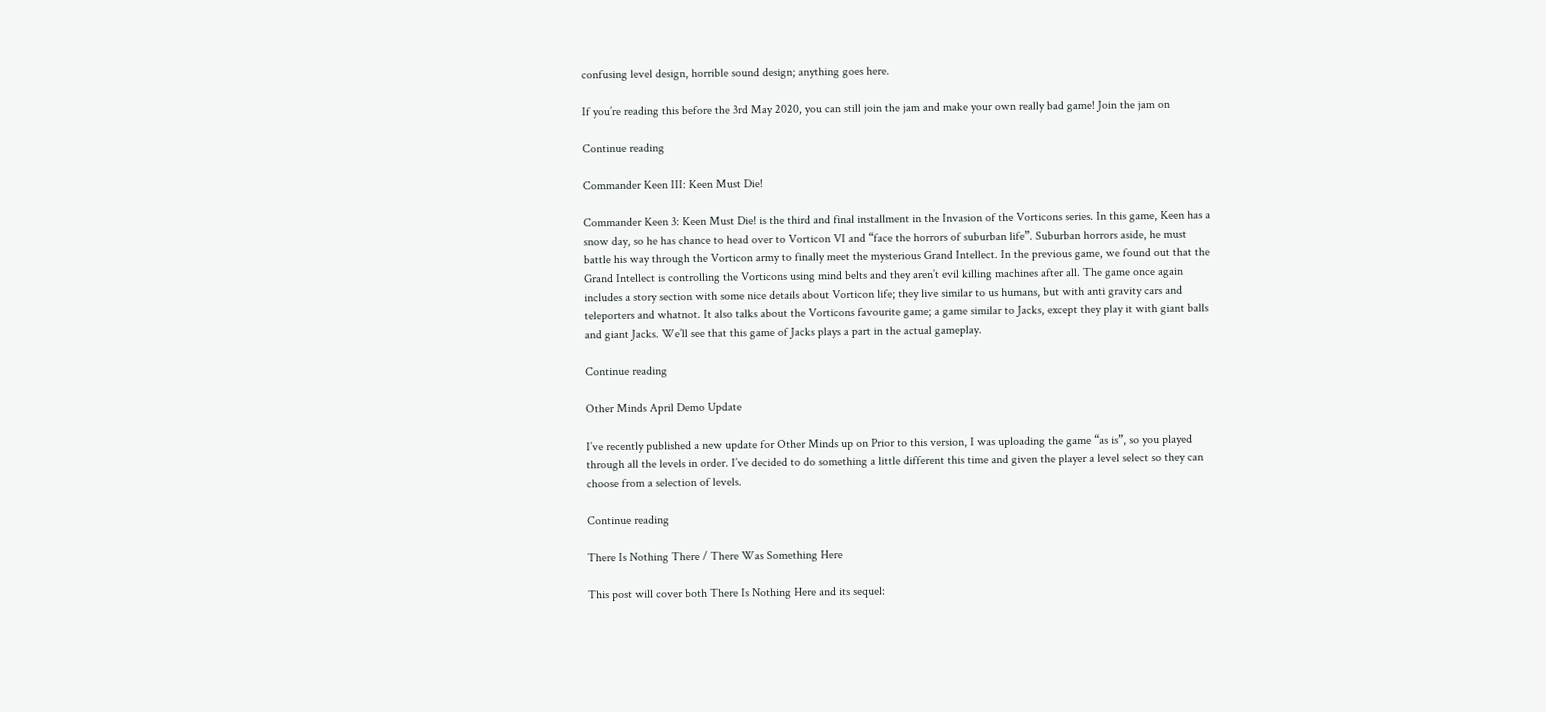confusing level design, horrible sound design; anything goes here.

If you’re reading this before the 3rd May 2020, you can still join the jam and make your own really bad game! Join the jam on

Continue reading

Commander Keen III: Keen Must Die!

Commander Keen 3: Keen Must Die! is the third and final installment in the Invasion of the Vorticons series. In this game, Keen has a snow day, so he has chance to head over to Vorticon VI and “face the horrors of suburban life”. Suburban horrors aside, he must battle his way through the Vorticon army to finally meet the mysterious Grand Intellect. In the previous game, we found out that the Grand Intellect is controlling the Vorticons using mind belts and they aren’t evil killing machines after all. The game once again includes a story section with some nice details about Vorticon life; they live similar to us humans, but with anti gravity cars and teleporters and whatnot. It also talks about the Vorticons favourite game; a game similar to Jacks, except they play it with giant balls and giant Jacks. We’ll see that this game of Jacks plays a part in the actual gameplay.

Continue reading

Other Minds April Demo Update

I’ve recently published a new update for Other Minds up on Prior to this version, I was uploading the game “as is”, so you played through all the levels in order. I’ve decided to do something a little different this time and given the player a level select so they can choose from a selection of levels.

Continue reading

There Is Nothing There / There Was Something Here

This post will cover both There Is Nothing Here and its sequel: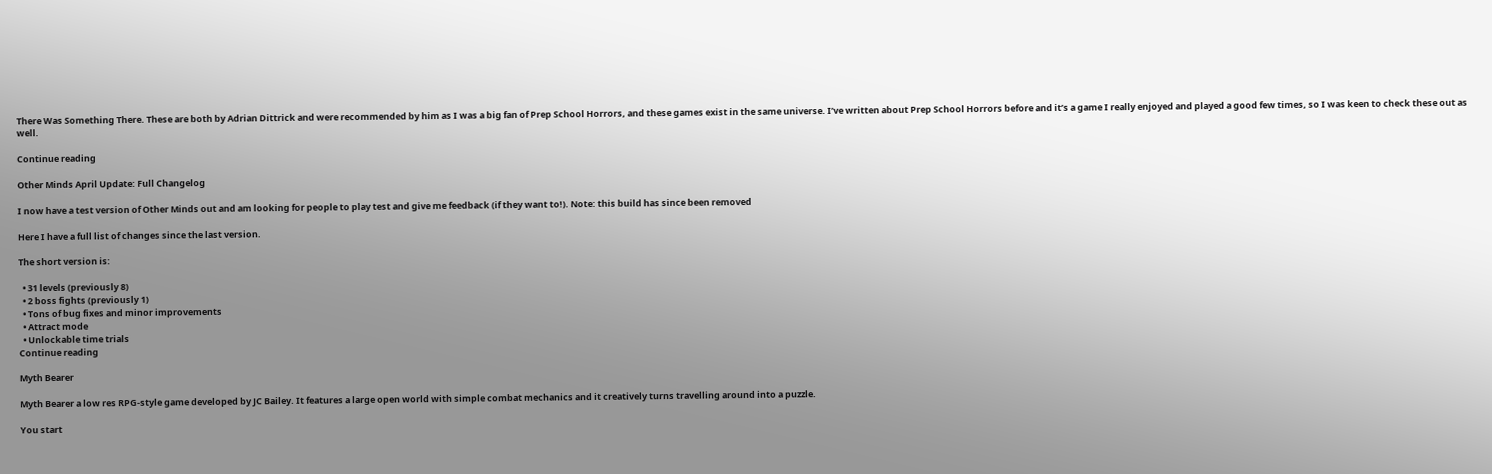There Was Something There. These are both by Adrian Dittrick and were recommended by him as I was a big fan of Prep School Horrors, and these games exist in the same universe. I’ve written about Prep School Horrors before and it’s a game I really enjoyed and played a good few times, so I was keen to check these out as well.

Continue reading

Other Minds April Update: Full Changelog

I now have a test version of Other Minds out and am looking for people to play test and give me feedback (if they want to!). Note: this build has since been removed

Here I have a full list of changes since the last version.

The short version is:

  • 31 levels (previously 8)
  • 2 boss fights (previously 1)
  • Tons of bug fixes and minor improvements
  • Attract mode
  • Unlockable time trials
Continue reading

Myth Bearer

Myth Bearer a low res RPG-style game developed by JC Bailey. It features a large open world with simple combat mechanics and it creatively turns travelling around into a puzzle.

You start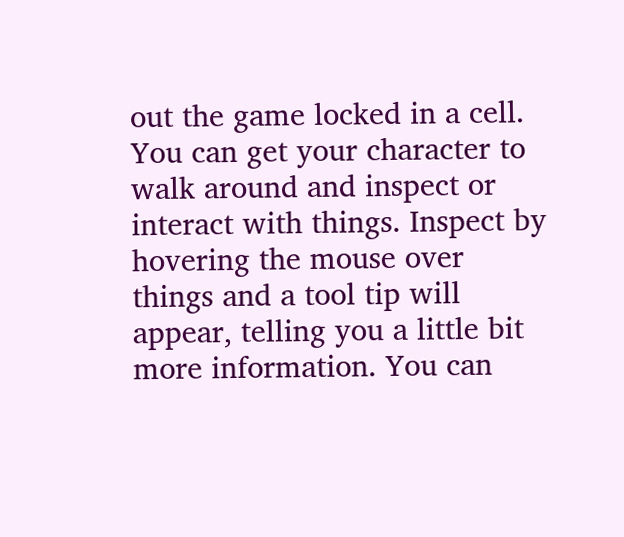out the game locked in a cell. You can get your character to walk around and inspect or interact with things. Inspect by hovering the mouse over things and a tool tip will appear, telling you a little bit more information. You can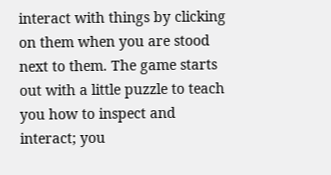interact with things by clicking on them when you are stood next to them. The game starts out with a little puzzle to teach you how to inspect and interact; you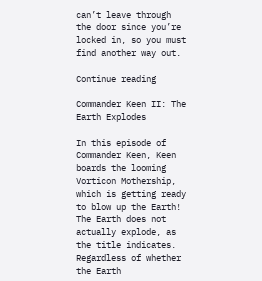can’t leave through the door since you’re locked in, so you must find another way out.

Continue reading

Commander Keen II: The Earth Explodes

In this episode of Commander Keen, Keen boards the looming Vorticon Mothership, which is getting ready to blow up the Earth! The Earth does not actually explode, as the title indicates. Regardless of whether the Earth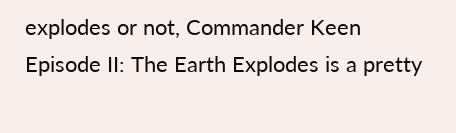explodes or not, Commander Keen Episode II: The Earth Explodes is a pretty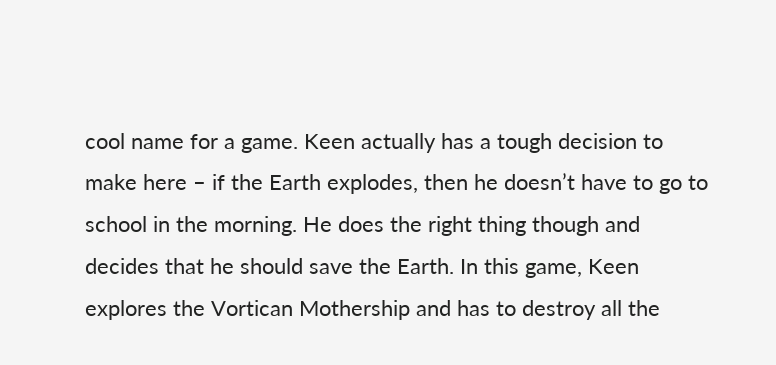cool name for a game. Keen actually has a tough decision to make here – if the Earth explodes, then he doesn’t have to go to school in the morning. He does the right thing though and decides that he should save the Earth. In this game, Keen explores the Vortican Mothership and has to destroy all the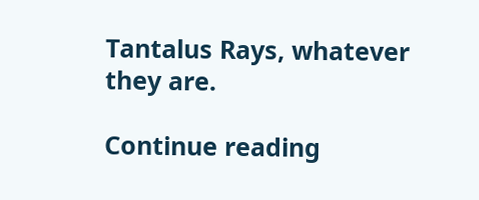Tantalus Rays, whatever they are.

Continue reading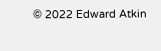© 2022 Edward Atkin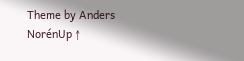Theme by Anders NorénUp ↑